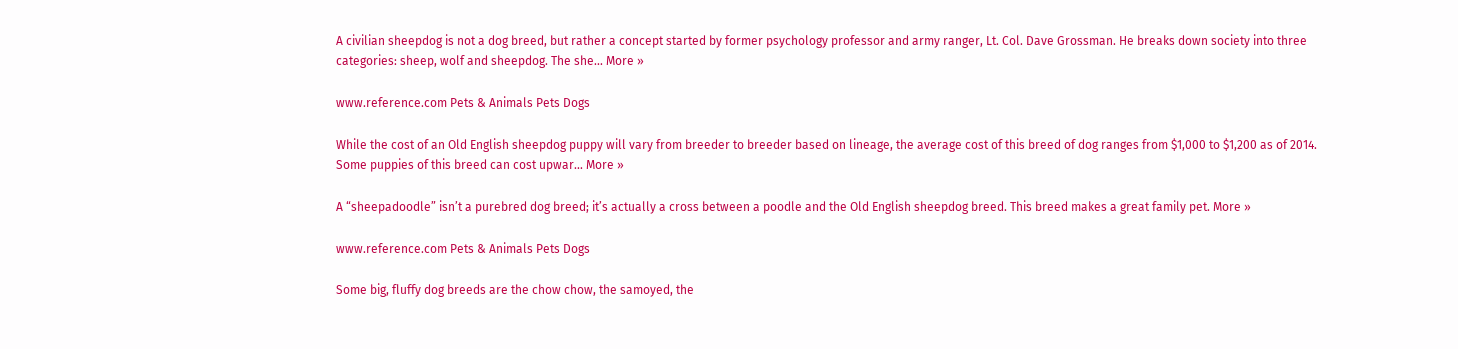A civilian sheepdog is not a dog breed, but rather a concept started by former psychology professor and army ranger, Lt. Col. Dave Grossman. He breaks down society into three categories: sheep, wolf and sheepdog. The she... More »

www.reference.com Pets & Animals Pets Dogs

While the cost of an Old English sheepdog puppy will vary from breeder to breeder based on lineage, the average cost of this breed of dog ranges from $1,000 to $1,200 as of 2014. Some puppies of this breed can cost upwar... More »

A “sheepadoodle” isn’t a purebred dog breed; it’s actually a cross between a poodle and the Old English sheepdog breed. This breed makes a great family pet. More »

www.reference.com Pets & Animals Pets Dogs

Some big, fluffy dog breeds are the chow chow, the samoyed, the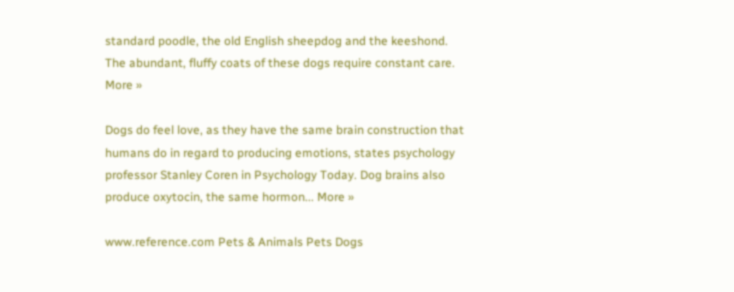standard poodle, the old English sheepdog and the keeshond. The abundant, fluffy coats of these dogs require constant care. More »

Dogs do feel love, as they have the same brain construction that humans do in regard to producing emotions, states psychology professor Stanley Coren in Psychology Today. Dog brains also produce oxytocin, the same hormon... More »

www.reference.com Pets & Animals Pets Dogs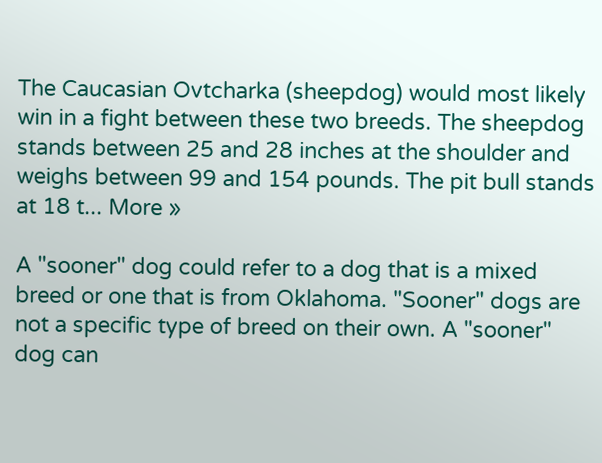The Caucasian Ovtcharka (sheepdog) would most likely win in a fight between these two breeds. The sheepdog stands between 25 and 28 inches at the shoulder and weighs between 99 and 154 pounds. The pit bull stands at 18 t... More »

A "sooner" dog could refer to a dog that is a mixed breed or one that is from Oklahoma. "Sooner" dogs are not a specific type of breed on their own. A "sooner" dog can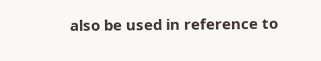also be used in reference to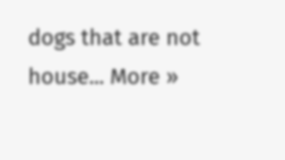dogs that are not house... More »